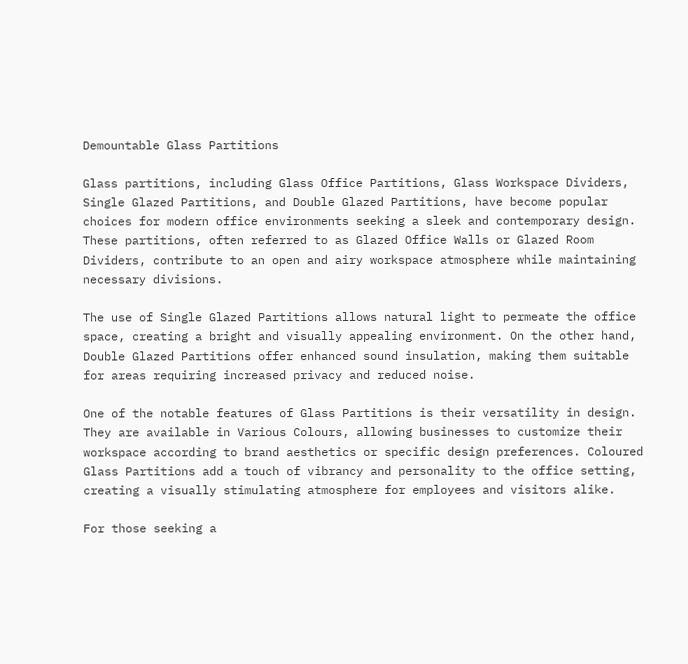Demountable Glass Partitions

Glass partitions, including Glass Office Partitions, Glass Workspace Dividers, Single Glazed Partitions, and Double Glazed Partitions, have become popular choices for modern office environments seeking a sleek and contemporary design. These partitions, often referred to as Glazed Office Walls or Glazed Room Dividers, contribute to an open and airy workspace atmosphere while maintaining necessary divisions.

The use of Single Glazed Partitions allows natural light to permeate the office space, creating a bright and visually appealing environment. On the other hand, Double Glazed Partitions offer enhanced sound insulation, making them suitable for areas requiring increased privacy and reduced noise.

One of the notable features of Glass Partitions is their versatility in design. They are available in Various Colours, allowing businesses to customize their workspace according to brand aesthetics or specific design preferences. Coloured Glass Partitions add a touch of vibrancy and personality to the office setting, creating a visually stimulating atmosphere for employees and visitors alike.

For those seeking a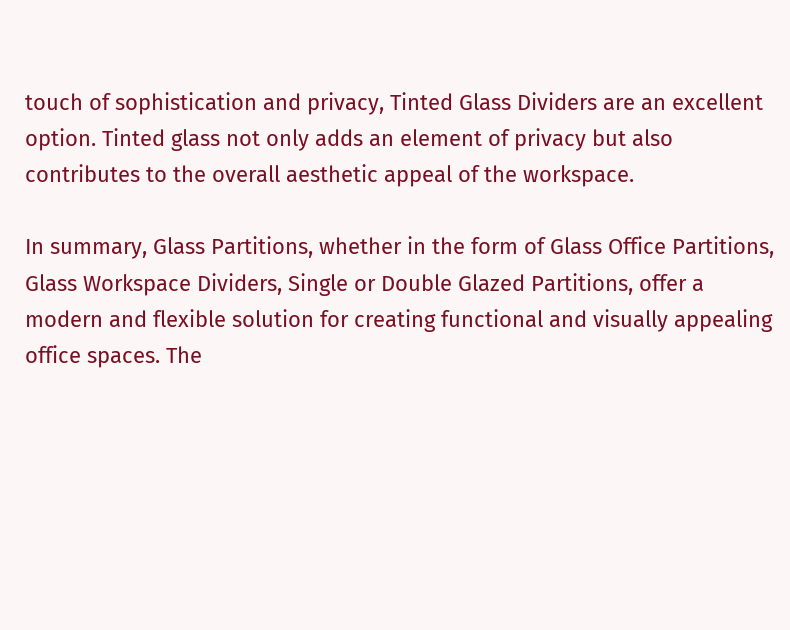touch of sophistication and privacy, Tinted Glass Dividers are an excellent option. Tinted glass not only adds an element of privacy but also contributes to the overall aesthetic appeal of the workspace.

In summary, Glass Partitions, whether in the form of Glass Office Partitions, Glass Workspace Dividers, Single or Double Glazed Partitions, offer a modern and flexible solution for creating functional and visually appealing office spaces. The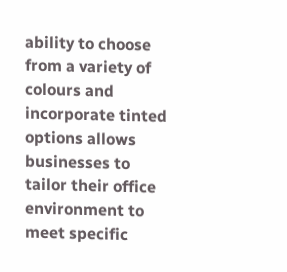ability to choose from a variety of colours and incorporate tinted options allows businesses to tailor their office environment to meet specific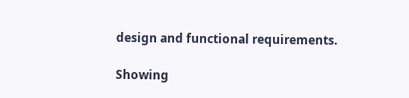design and functional requirements.

Showing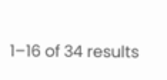1–16 of 34 results